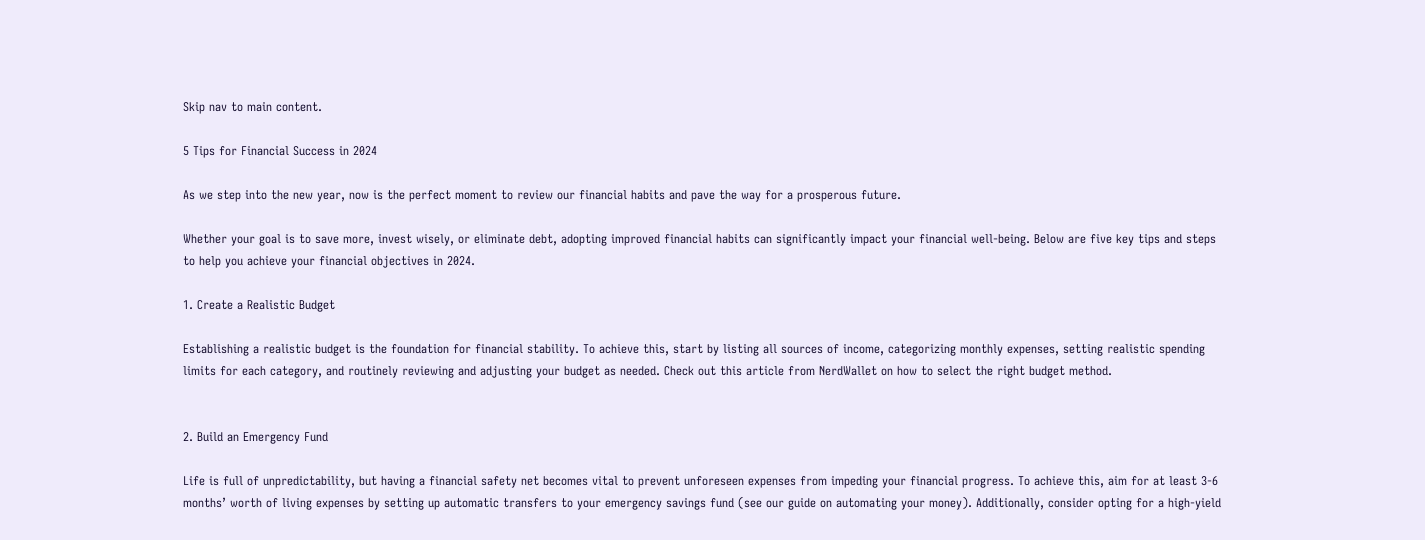Skip nav to main content.

5 Tips for Financial Success in 2024

As we step into the new year, now is the perfect moment to review our financial habits and pave the way for a prosperous future.

Whether your goal is to save more, invest wisely, or eliminate debt, adopting improved financial habits can significantly impact your financial well-being. Below are five key tips and steps to help you achieve your financial objectives in 2024.

1. Create a Realistic Budget

Establishing a realistic budget is the foundation for financial stability. To achieve this, start by listing all sources of income, categorizing monthly expenses, setting realistic spending limits for each category, and routinely reviewing and adjusting your budget as needed. Check out this article from NerdWallet on how to select the right budget method.


2. Build an Emergency Fund

Life is full of unpredictability, but having a financial safety net becomes vital to prevent unforeseen expenses from impeding your financial progress. To achieve this, aim for at least 3-6 months’ worth of living expenses by setting up automatic transfers to your emergency savings fund (see our guide on automating your money). Additionally, consider opting for a high-yield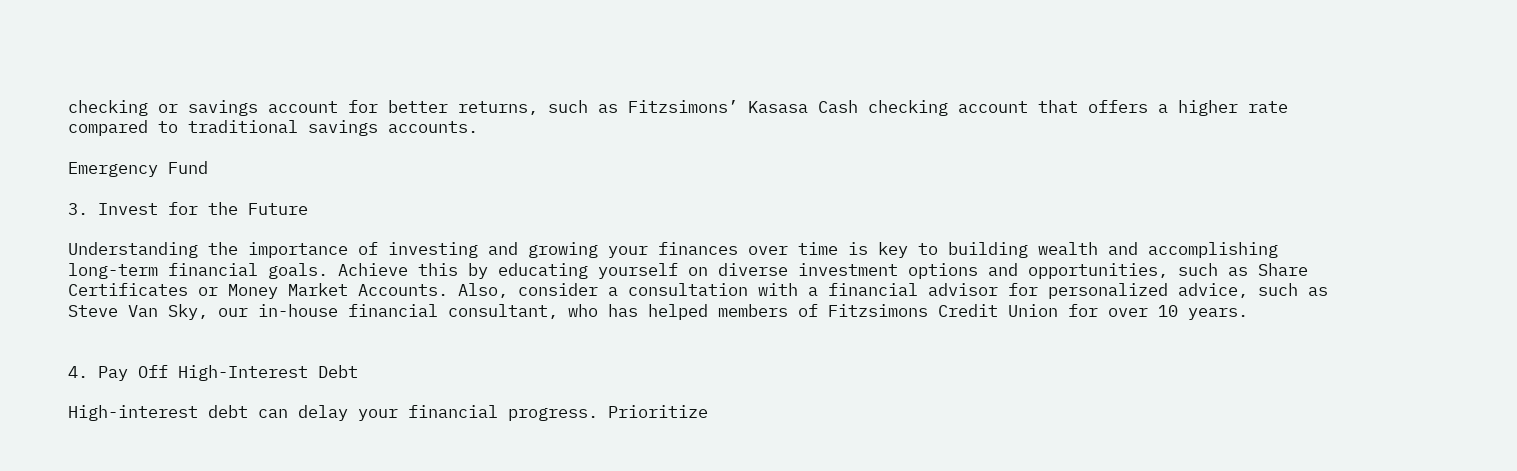checking or savings account for better returns, such as Fitzsimons’ Kasasa Cash checking account that offers a higher rate compared to traditional savings accounts.

Emergency Fund

3. Invest for the Future

Understanding the importance of investing and growing your finances over time is key to building wealth and accomplishing long-term financial goals. Achieve this by educating yourself on diverse investment options and opportunities, such as Share Certificates or Money Market Accounts. Also, consider a consultation with a financial advisor for personalized advice, such as Steve Van Sky, our in-house financial consultant, who has helped members of Fitzsimons Credit Union for over 10 years.


4. Pay Off High-Interest Debt

High-interest debt can delay your financial progress. Prioritize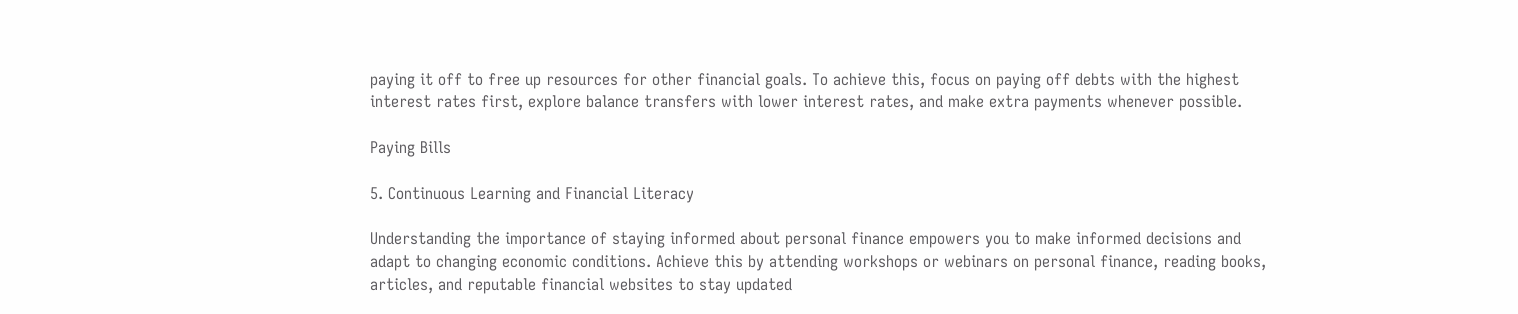paying it off to free up resources for other financial goals. To achieve this, focus on paying off debts with the highest interest rates first, explore balance transfers with lower interest rates, and make extra payments whenever possible.

Paying Bills

5. Continuous Learning and Financial Literacy

Understanding the importance of staying informed about personal finance empowers you to make informed decisions and adapt to changing economic conditions. Achieve this by attending workshops or webinars on personal finance, reading books, articles, and reputable financial websites to stay updated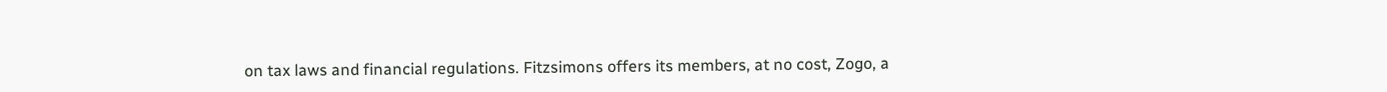on tax laws and financial regulations. Fitzsimons offers its members, at no cost, Zogo, a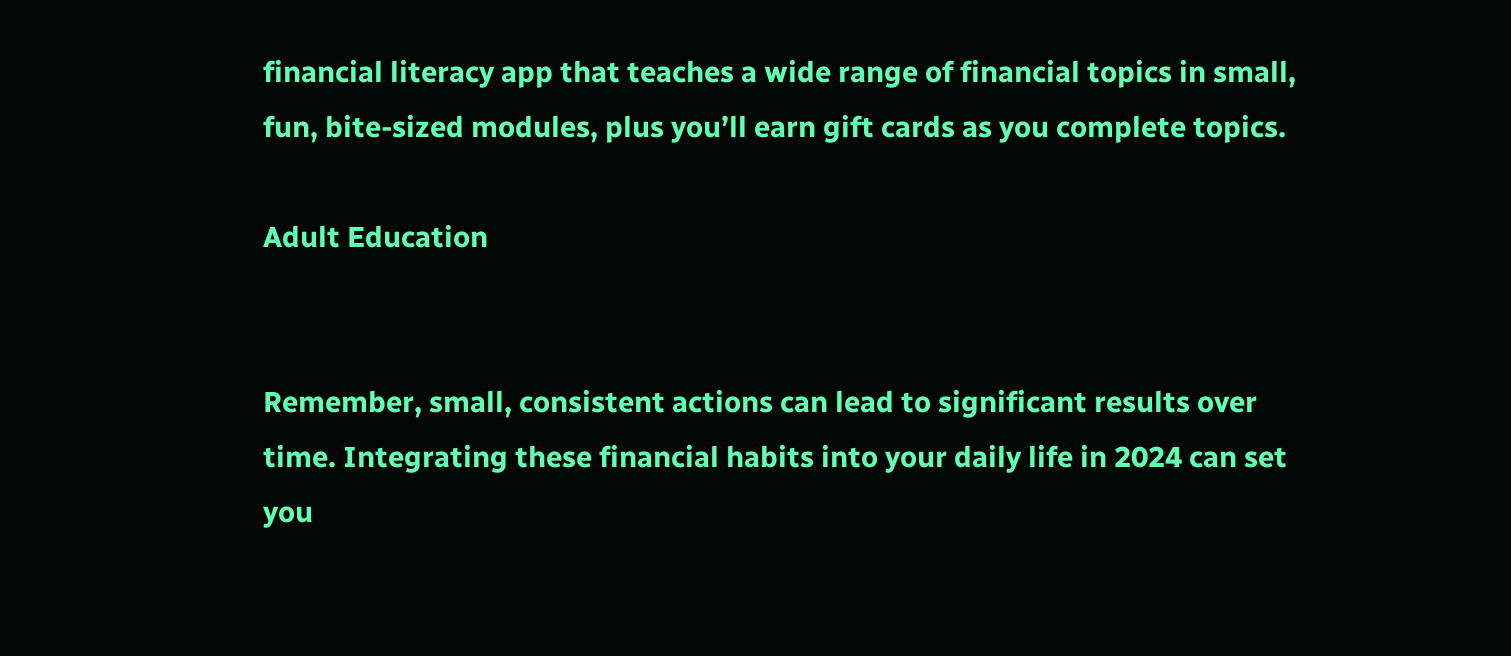financial literacy app that teaches a wide range of financial topics in small, fun, bite-sized modules, plus you’ll earn gift cards as you complete topics.

Adult Education


Remember, small, consistent actions can lead to significant results over time. Integrating these financial habits into your daily life in 2024 can set you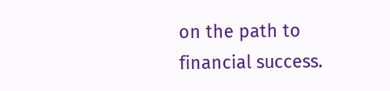on the path to financial success.